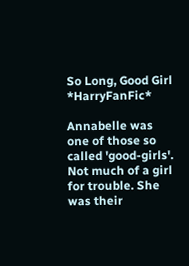So Long, Good Girl *HarryFanFic*

Annabelle was one of those so called 'good-girls'. Not much of a girl for trouble. She was their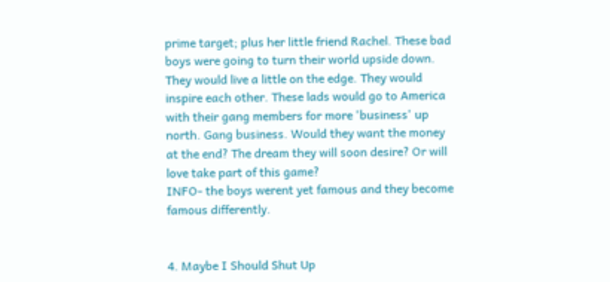prime target; plus her little friend Rachel. These bad boys were going to turn their world upside down. They would live a little on the edge. They would inspire each other. These lads would go to America with their gang members for more 'business' up north. Gang business. Would they want the money at the end? The dream they will soon desire? Or will love take part of this game?
INFO- the boys werent yet famous and they become famous differently.


4. Maybe I Should Shut Up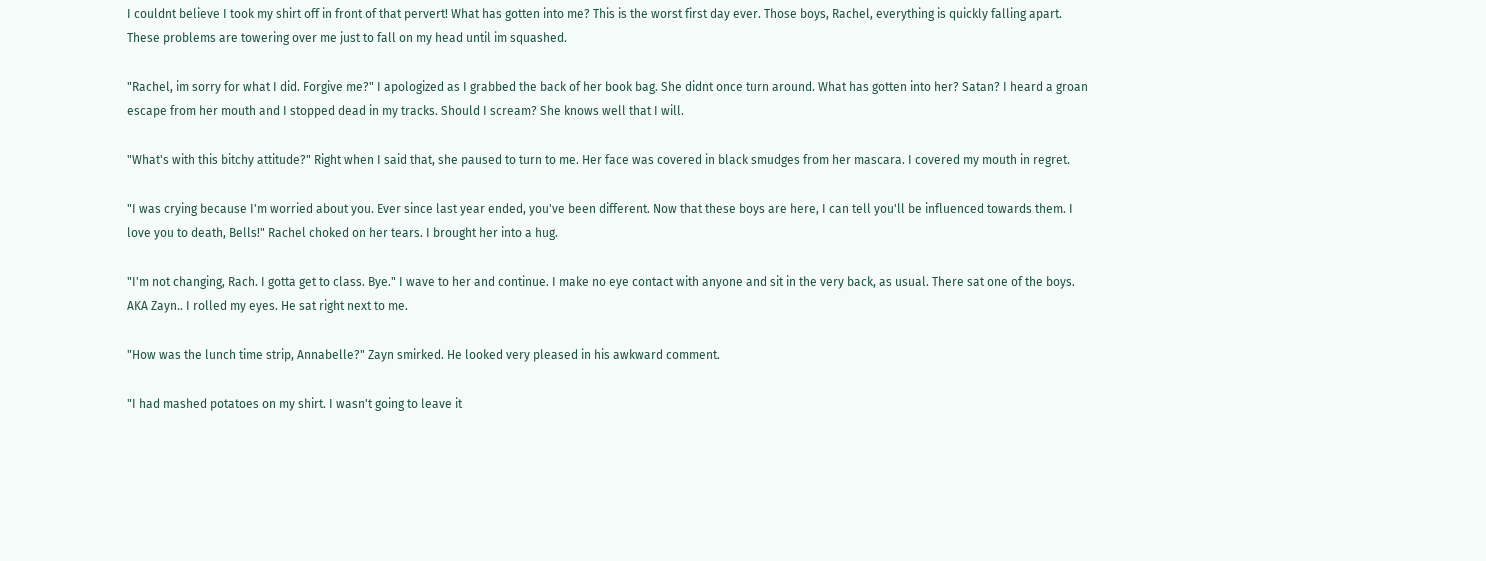I couldnt believe I took my shirt off in front of that pervert! What has gotten into me? This is the worst first day ever. Those boys, Rachel, everything is quickly falling apart. These problems are towering over me just to fall on my head until im squashed.

"Rachel, im sorry for what I did. Forgive me?" I apologized as I grabbed the back of her book bag. She didnt once turn around. What has gotten into her? Satan? I heard a groan escape from her mouth and I stopped dead in my tracks. Should I scream? She knows well that I will.

"What's with this bitchy attitude?" Right when I said that, she paused to turn to me. Her face was covered in black smudges from her mascara. I covered my mouth in regret.

"I was crying because I'm worried about you. Ever since last year ended, you've been different. Now that these boys are here, I can tell you'll be influenced towards them. I love you to death, Bells!" Rachel choked on her tears. I brought her into a hug.

"I'm not changing, Rach. I gotta get to class. Bye." I wave to her and continue. I make no eye contact with anyone and sit in the very back, as usual. There sat one of the boys. AKA Zayn.. I rolled my eyes. He sat right next to me.

"How was the lunch time strip, Annabelle?" Zayn smirked. He looked very pleased in his awkward comment.

"I had mashed potatoes on my shirt. I wasn't going to leave it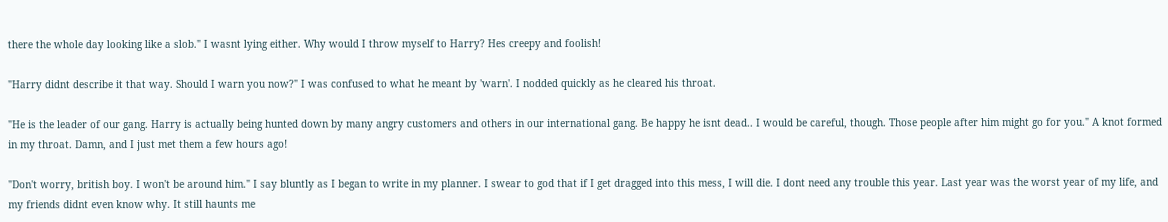there the whole day looking like a slob." I wasnt lying either. Why would I throw myself to Harry? Hes creepy and foolish!

"Harry didnt describe it that way. Should I warn you now?" I was confused to what he meant by 'warn'. I nodded quickly as he cleared his throat.

"He is the leader of our gang. Harry is actually being hunted down by many angry customers and others in our international gang. Be happy he isnt dead.. I would be careful, though. Those people after him might go for you." A knot formed in my throat. Damn, and I just met them a few hours ago!

"Don't worry, british boy. I won't be around him." I say bluntly as I began to write in my planner. I swear to god that if I get dragged into this mess, I will die. I dont need any trouble this year. Last year was the worst year of my life, and my friends didnt even know why. It still haunts me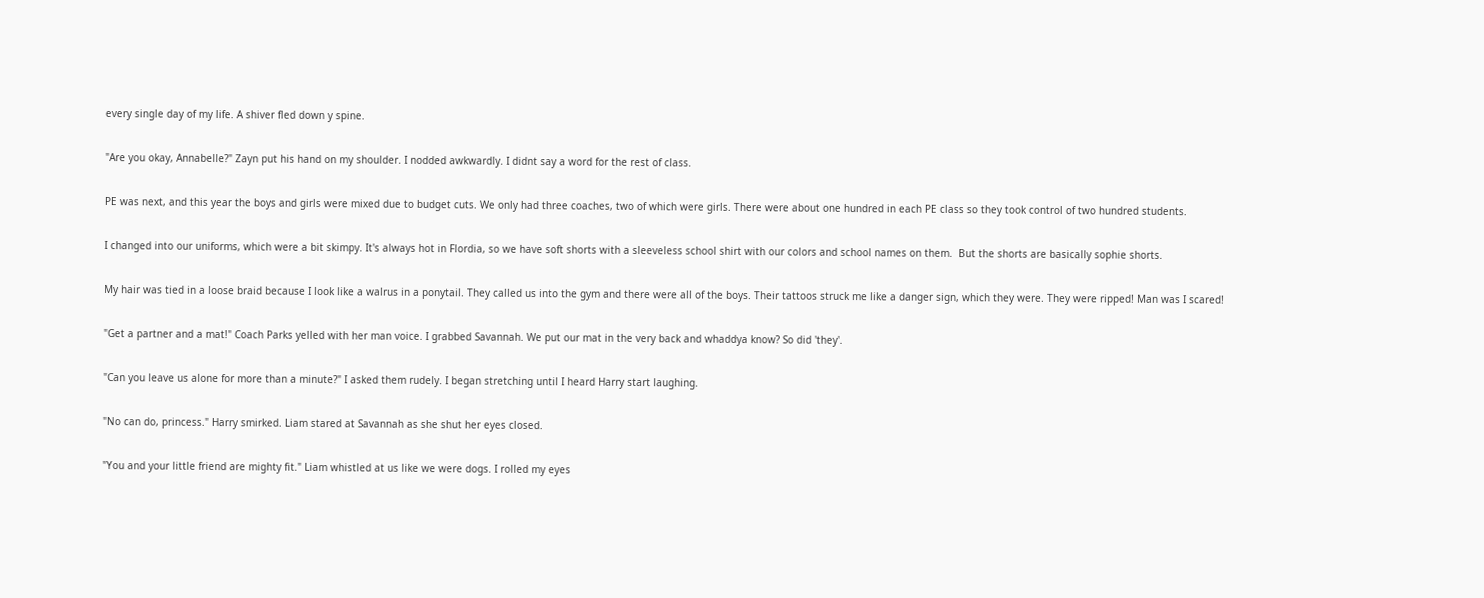every single day of my life. A shiver fled down y spine.

"Are you okay, Annabelle?" Zayn put his hand on my shoulder. I nodded awkwardly. I didnt say a word for the rest of class.

PE was next, and this year the boys and girls were mixed due to budget cuts. We only had three coaches, two of which were girls. There were about one hundred in each PE class so they took control of two hundred students.

I changed into our uniforms, which were a bit skimpy. It's always hot in Flordia, so we have soft shorts with a sleeveless school shirt with our colors and school names on them.  But the shorts are basically sophie shorts.

My hair was tied in a loose braid because I look like a walrus in a ponytail. They called us into the gym and there were all of the boys. Their tattoos struck me like a danger sign, which they were. They were ripped! Man was I scared!

"Get a partner and a mat!" Coach Parks yelled with her man voice. I grabbed Savannah. We put our mat in the very back and whaddya know? So did 'they'.

"Can you leave us alone for more than a minute?" I asked them rudely. I began stretching until I heard Harry start laughing.

"No can do, princess." Harry smirked. Liam stared at Savannah as she shut her eyes closed.

"You and your little friend are mighty fit." Liam whistled at us like we were dogs. I rolled my eyes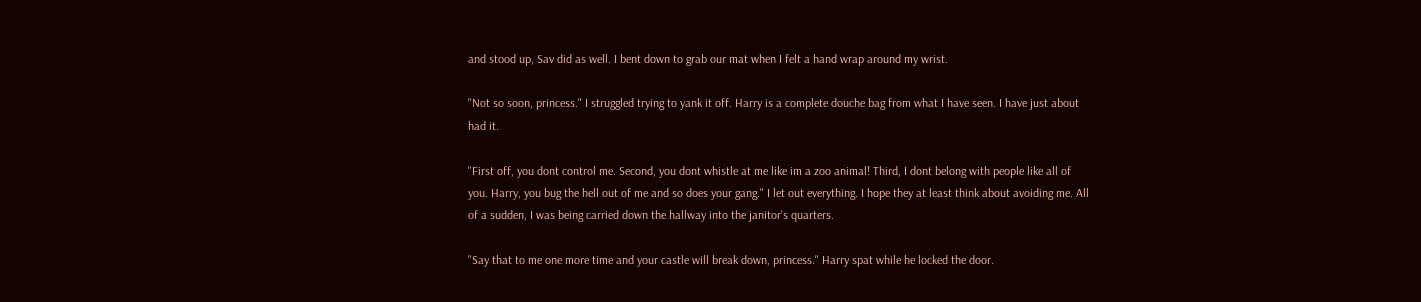and stood up, Sav did as well. I bent down to grab our mat when I felt a hand wrap around my wrist.

"Not so soon, princess." I struggled trying to yank it off. Harry is a complete douche bag from what I have seen. I have just about had it.

"First off, you dont control me. Second, you dont whistle at me like im a zoo animal! Third, I dont belong with people like all of you. Harry, you bug the hell out of me and so does your gang." I let out everything. I hope they at least think about avoiding me. All of a sudden, I was being carried down the hallway into the janitor's quarters.

"Say that to me one more time and your castle will break down, princess." Harry spat while he locked the door.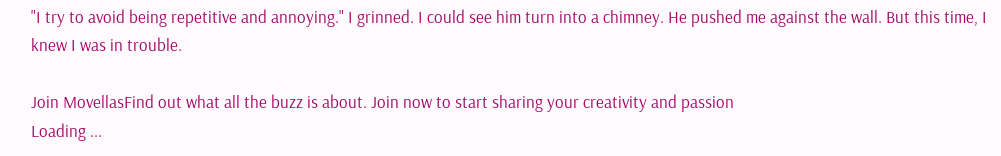"I try to avoid being repetitive and annoying." I grinned. I could see him turn into a chimney. He pushed me against the wall. But this time, I knew I was in trouble.

Join MovellasFind out what all the buzz is about. Join now to start sharing your creativity and passion
Loading ...